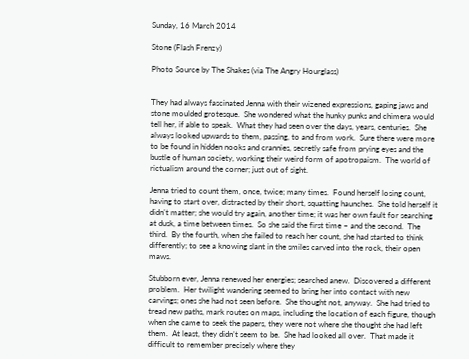Sunday, 16 March 2014

Stone (Flash Frenzy)

Photo Source by The Shakes (via The Angry Hourglass)


They had always fascinated Jenna with their wizened expressions, gaping jaws and stone moulded grotesque.  She wondered what the hunky punks and chimera would tell her, if able to speak.  What they had seen over the days, years, centuries.  She always looked upwards to them, passing, to and from work.  Sure there were more to be found in hidden nooks and crannies, secretly safe from prying eyes and the bustle of human society, working their weird form of apotropaism.  The world of rictualism around the corner; just out of sight.

Jenna tried to count them, once, twice; many times.  Found herself losing count, having to start over, distracted by their short, squatting haunches.  She told herself it didn’t matter; she would try again, another time; it was her own fault for searching at dusk, a time between times.  So she said the first time – and the second.  The third.  By the fourth, when she failed to reach her count, she had started to think differently; to see a knowing slant in the smiles carved into the rock, their open maws.

Stubborn ever, Jenna renewed her energies; searched anew.  Discovered a different problem.  Her twilight wandering seemed to bring her into contact with new carvings; ones she had not seen before.  She thought not, anyway.  She had tried to tread new paths, mark routes on maps, including the location of each figure, though when she came to seek the papers, they were not where she thought she had left them.  At least, they didn’t seem to be.  She had looked all over.  That made it difficult to remember precisely where they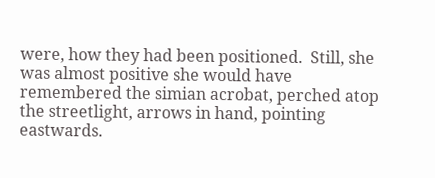were, how they had been positioned.  Still, she was almost positive she would have remembered the simian acrobat, perched atop the streetlight, arrows in hand, pointing eastwards.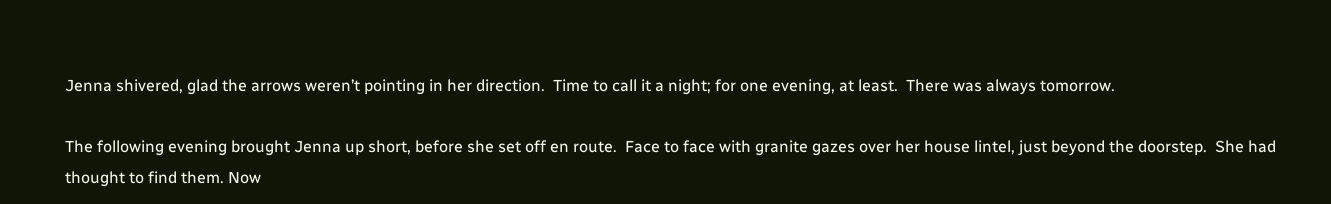Jenna shivered, glad the arrows weren’t pointing in her direction.  Time to call it a night; for one evening, at least.  There was always tomorrow.

The following evening brought Jenna up short, before she set off en route.  Face to face with granite gazes over her house lintel, just beyond the doorstep.  She had thought to find them. Now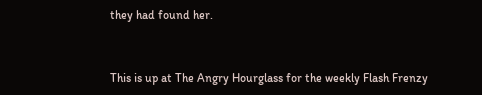they had found her.


This is up at The Angry Hourglass for the weekly Flash Frenzy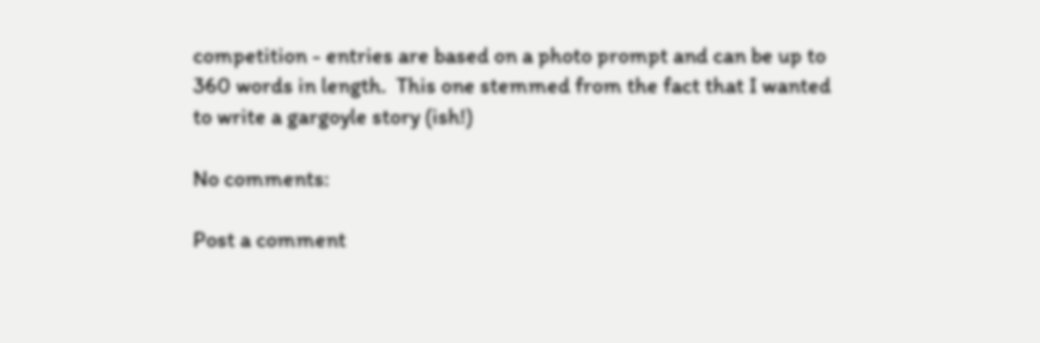competition - entries are based on a photo prompt and can be up to 360 words in length.  This one stemmed from the fact that I wanted to write a gargoyle story (ish!)

No comments:

Post a comment